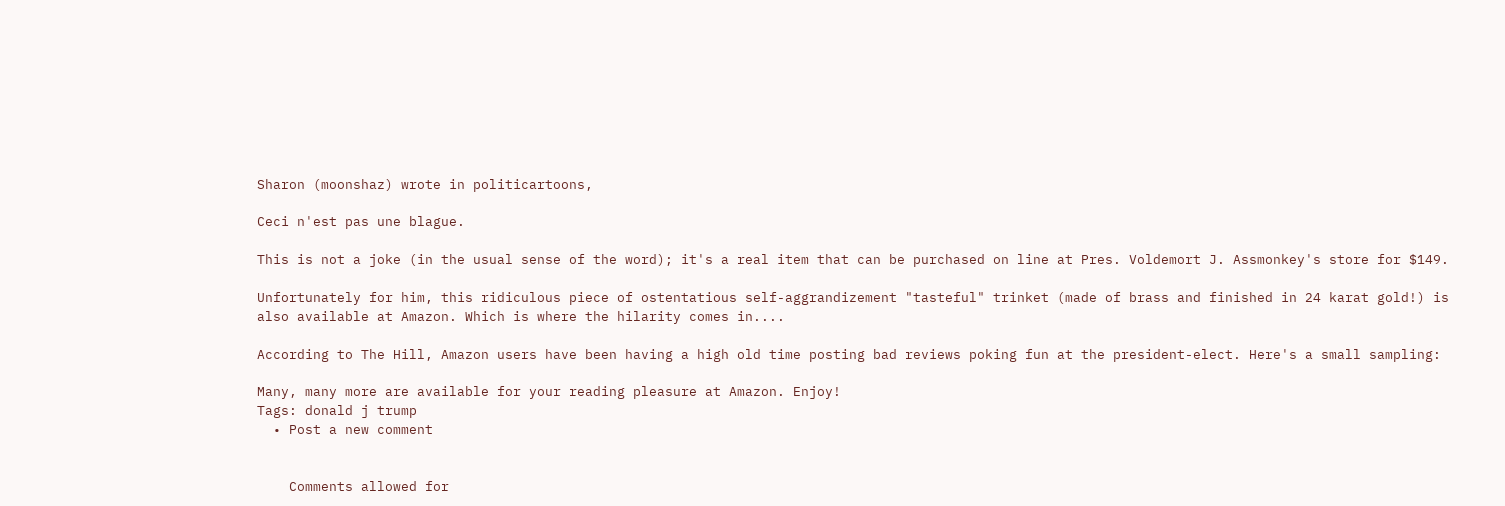Sharon (moonshaz) wrote in politicartoons,

Ceci n'est pas une blague.

This is not a joke (in the usual sense of the word); it's a real item that can be purchased on line at Pres. Voldemort J. Assmonkey's store for $149.

Unfortunately for him, this ridiculous piece of ostentatious self-aggrandizement "tasteful" trinket (made of brass and finished in 24 karat gold!) is also available at Amazon. Which is where the hilarity comes in....

According to The Hill, Amazon users have been having a high old time posting bad reviews poking fun at the president-elect. Here's a small sampling:

Many, many more are available for your reading pleasure at Amazon. Enjoy!
Tags: donald j trump
  • Post a new comment


    Comments allowed for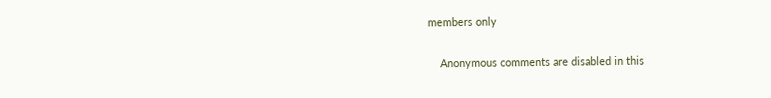members only

    Anonymous comments are disabled in this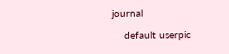journal

    default userpic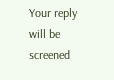Your reply will be screened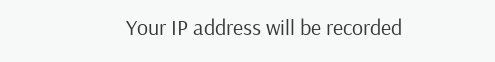Your IP address will be recorded